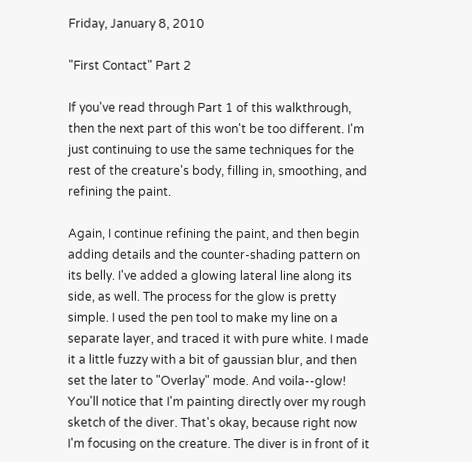Friday, January 8, 2010

"First Contact" Part 2

If you've read through Part 1 of this walkthrough, then the next part of this won't be too different. I'm just continuing to use the same techniques for the rest of the creature's body, filling in, smoothing, and refining the paint.

Again, I continue refining the paint, and then begin adding details and the counter-shading pattern on its belly. I've added a glowing lateral line along its side, as well. The process for the glow is pretty simple. I used the pen tool to make my line on a separate layer, and traced it with pure white. I made it a little fuzzy with a bit of gaussian blur, and then set the later to "Overlay" mode. And voila--glow!
You'll notice that I'm painting directly over my rough sketch of the diver. That's okay, because right now I'm focusing on the creature. The diver is in front of it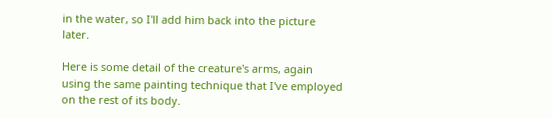in the water, so I'll add him back into the picture later.

Here is some detail of the creature's arms, again using the same painting technique that I've employed on the rest of its body.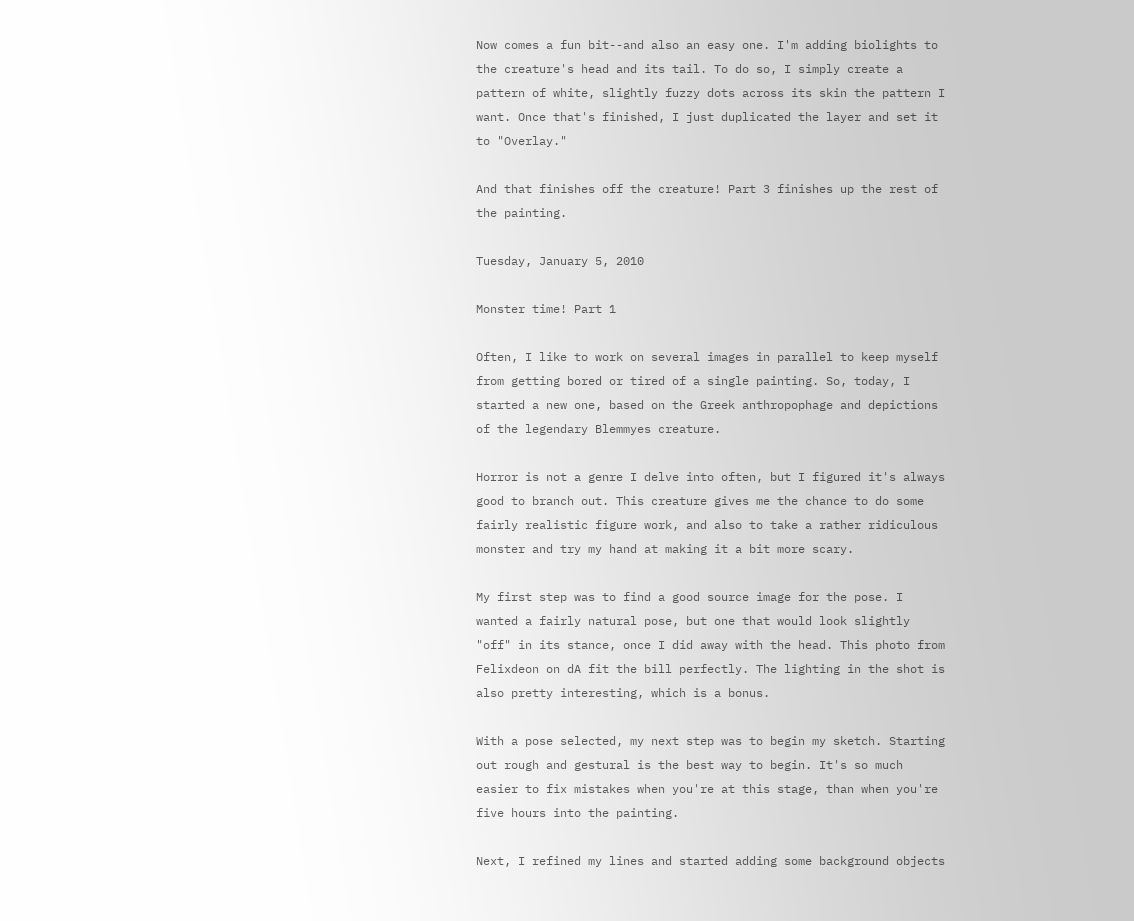Now comes a fun bit--and also an easy one. I'm adding biolights to the creature's head and its tail. To do so, I simply create a pattern of white, slightly fuzzy dots across its skin the pattern I want. Once that's finished, I just duplicated the layer and set it to "Overlay."

And that finishes off the creature! Part 3 finishes up the rest of the painting.

Tuesday, January 5, 2010

Monster time! Part 1

Often, I like to work on several images in parallel to keep myself from getting bored or tired of a single painting. So, today, I started a new one, based on the Greek anthropophage and depictions of the legendary Blemmyes creature.

Horror is not a genre I delve into often, but I figured it's always good to branch out. This creature gives me the chance to do some fairly realistic figure work, and also to take a rather ridiculous monster and try my hand at making it a bit more scary.

My first step was to find a good source image for the pose. I wanted a fairly natural pose, but one that would look slightly "off" in its stance, once I did away with the head. This photo from Felixdeon on dA fit the bill perfectly. The lighting in the shot is also pretty interesting, which is a bonus.

With a pose selected, my next step was to begin my sketch. Starting out rough and gestural is the best way to begin. It's so much easier to fix mistakes when you're at this stage, than when you're five hours into the painting.

Next, I refined my lines and started adding some background objects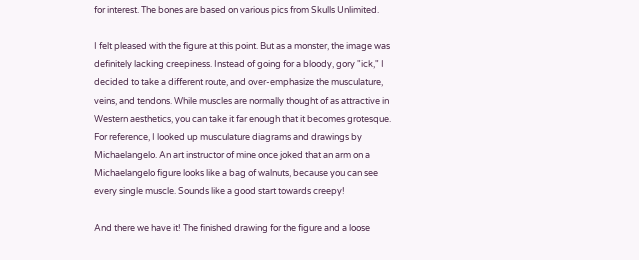for interest. The bones are based on various pics from Skulls Unlimited.

I felt pleased with the figure at this point. But as a monster, the image was definitely lacking creepiness. Instead of going for a bloody, gory "ick," I decided to take a different route, and over-emphasize the musculature, veins, and tendons. While muscles are normally thought of as attractive in Western aesthetics, you can take it far enough that it becomes grotesque. For reference, I looked up musculature diagrams and drawings by Michaelangelo. An art instructor of mine once joked that an arm on a Michaelangelo figure looks like a bag of walnuts, because you can see every single muscle. Sounds like a good start towards creepy!

And there we have it! The finished drawing for the figure and a loose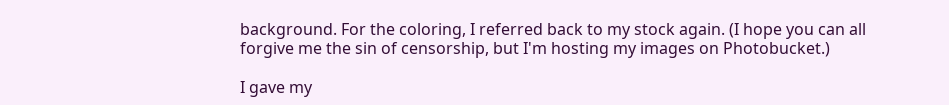background. For the coloring, I referred back to my stock again. (I hope you can all forgive me the sin of censorship, but I'm hosting my images on Photobucket.)

I gave my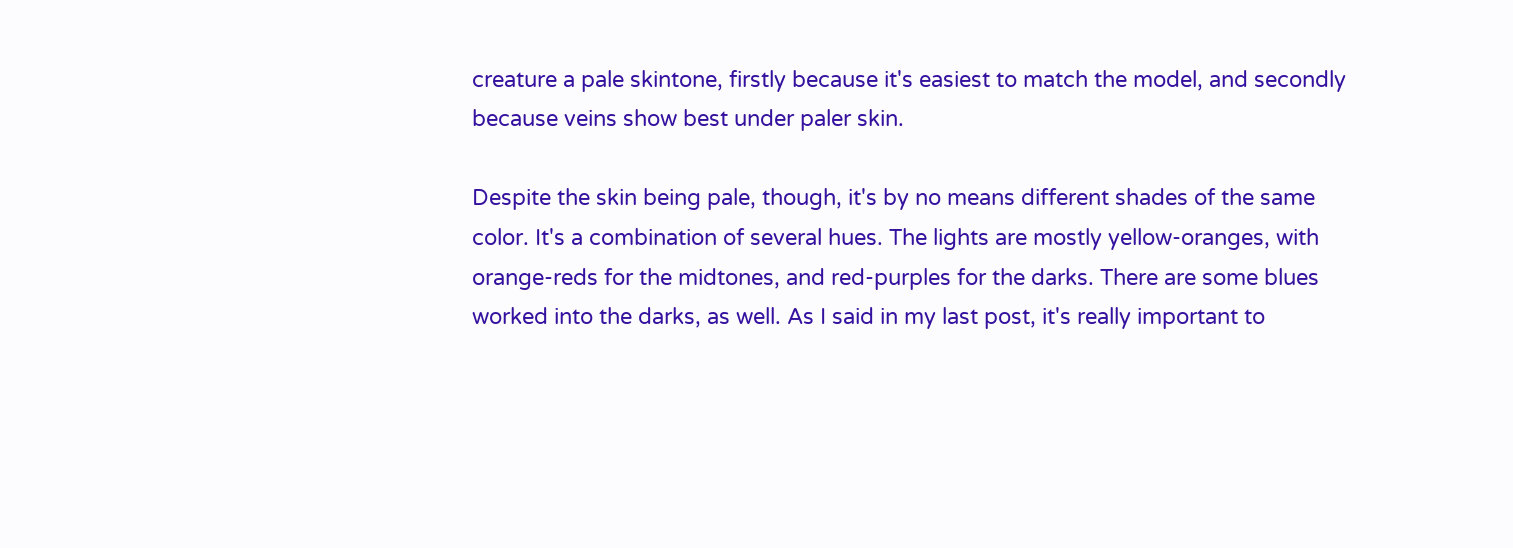creature a pale skintone, firstly because it's easiest to match the model, and secondly because veins show best under paler skin.

Despite the skin being pale, though, it's by no means different shades of the same color. It's a combination of several hues. The lights are mostly yellow-oranges, with orange-reds for the midtones, and red-purples for the darks. There are some blues worked into the darks, as well. As I said in my last post, it's really important to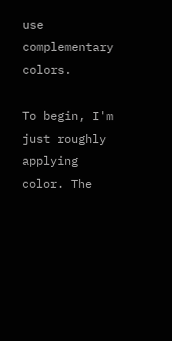use complementary colors.

To begin, I'm just roughly applying color. The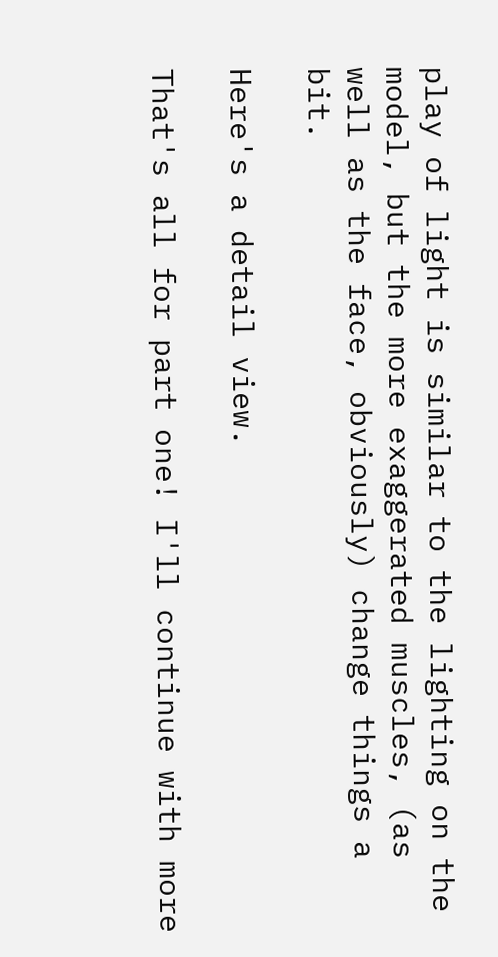play of light is similar to the lighting on the model, but the more exaggerated muscles, (as well as the face, obviously) change things a bit.

Here's a detail view.

That's all for part one! I'll continue with more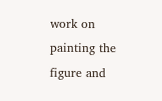work on painting the figure and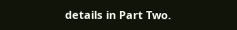details in Part Two.